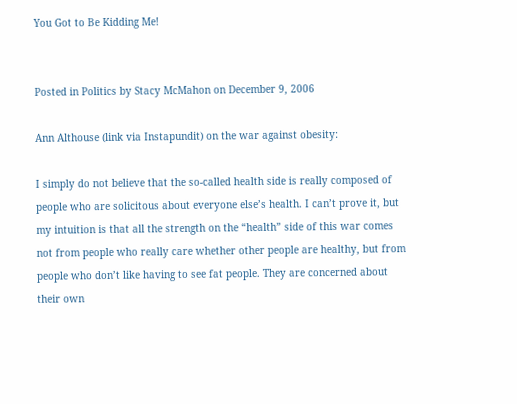You Got to Be Kidding Me!


Posted in Politics by Stacy McMahon on December 9, 2006

Ann Althouse (link via Instapundit) on the war against obesity:

I simply do not believe that the so-called health side is really composed of people who are solicitous about everyone else’s health. I can’t prove it, but my intuition is that all the strength on the “health” side of this war comes not from people who really care whether other people are healthy, but from people who don’t like having to see fat people. They are concerned about their own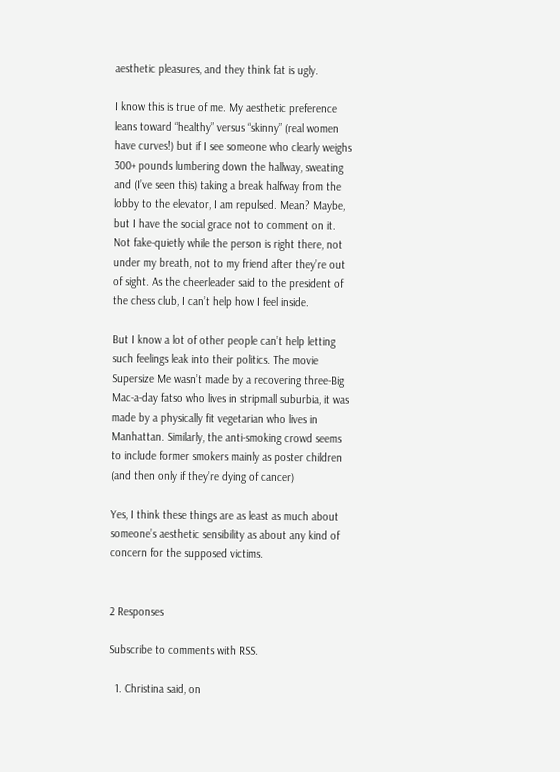aesthetic pleasures, and they think fat is ugly.

I know this is true of me. My aesthetic preference leans toward “healthy” versus “skinny” (real women have curves!) but if I see someone who clearly weighs 300+ pounds lumbering down the hallway, sweating and (I’ve seen this) taking a break halfway from the lobby to the elevator, I am repulsed. Mean? Maybe, but I have the social grace not to comment on it. Not fake-quietly while the person is right there, not under my breath, not to my friend after they’re out of sight. As the cheerleader said to the president of the chess club, I can’t help how I feel inside.

But I know a lot of other people can’t help letting such feelings leak into their politics. The movie Supersize Me wasn’t made by a recovering three-Big Mac-a-day fatso who lives in stripmall suburbia, it was made by a physically fit vegetarian who lives in Manhattan. Similarly, the anti-smoking crowd seems to include former smokers mainly as poster children (and then only if they’re dying of cancer)

Yes, I think these things are as least as much about someone’s aesthetic sensibility as about any kind of concern for the supposed victims.


2 Responses

Subscribe to comments with RSS.

  1. Christina said, on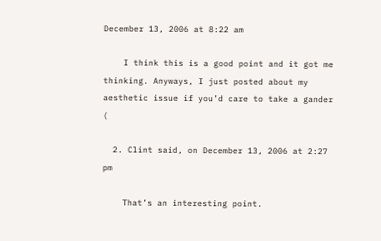December 13, 2006 at 8:22 am

    I think this is a good point and it got me thinking. Anyways, I just posted about my aesthetic issue if you’d care to take a gander (

  2. Clint said, on December 13, 2006 at 2:27 pm

    That’s an interesting point.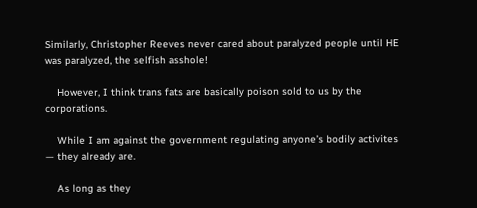Similarly, Christopher Reeves never cared about paralyzed people until HE was paralyzed, the selfish asshole!

    However, I think trans fats are basically poison sold to us by the corporations.

    While I am against the government regulating anyone’s bodily activites — they already are.

    As long as they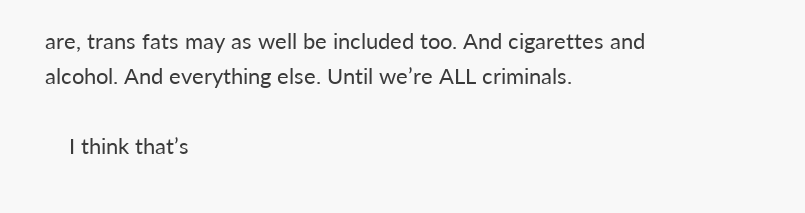are, trans fats may as well be included too. And cigarettes and alcohol. And everything else. Until we’re ALL criminals.

    I think that’s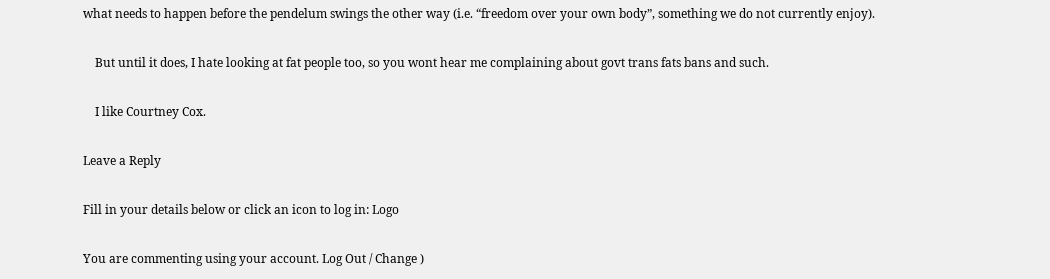what needs to happen before the pendelum swings the other way (i.e. “freedom over your own body”, something we do not currently enjoy).

    But until it does, I hate looking at fat people too, so you wont hear me complaining about govt trans fats bans and such.

    I like Courtney Cox.

Leave a Reply

Fill in your details below or click an icon to log in: Logo

You are commenting using your account. Log Out / Change )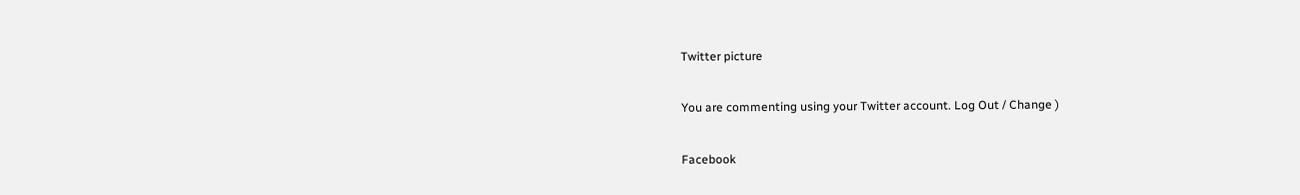Twitter picture

You are commenting using your Twitter account. Log Out / Change )

Facebook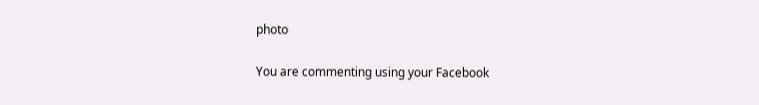photo

You are commenting using your Facebook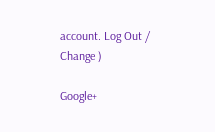account. Log Out / Change )

Google+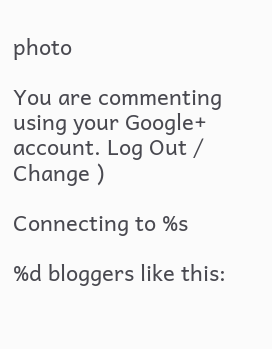photo

You are commenting using your Google+ account. Log Out / Change )

Connecting to %s

%d bloggers like this: